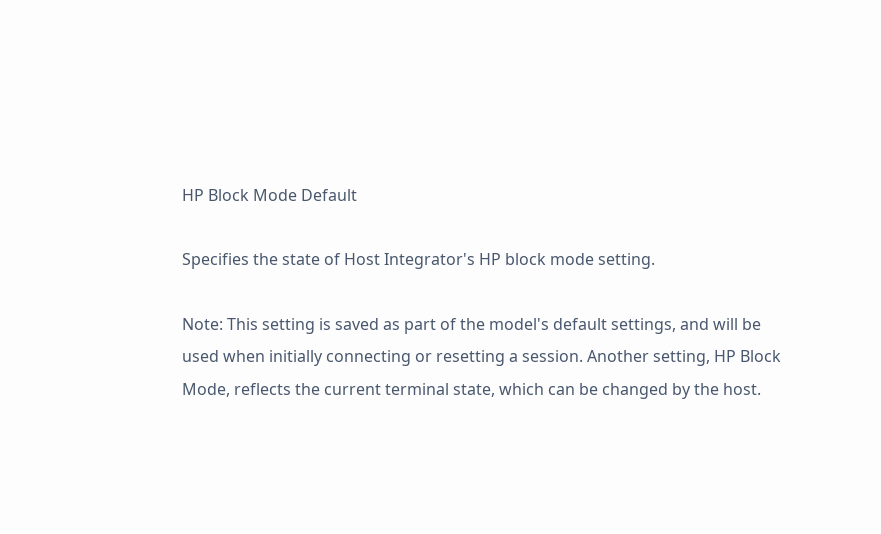HP Block Mode Default

Specifies the state of Host Integrator's HP block mode setting.

Note: This setting is saved as part of the model's default settings, and will be used when initially connecting or resetting a session. Another setting, HP Block Mode, reflects the current terminal state, which can be changed by the host.